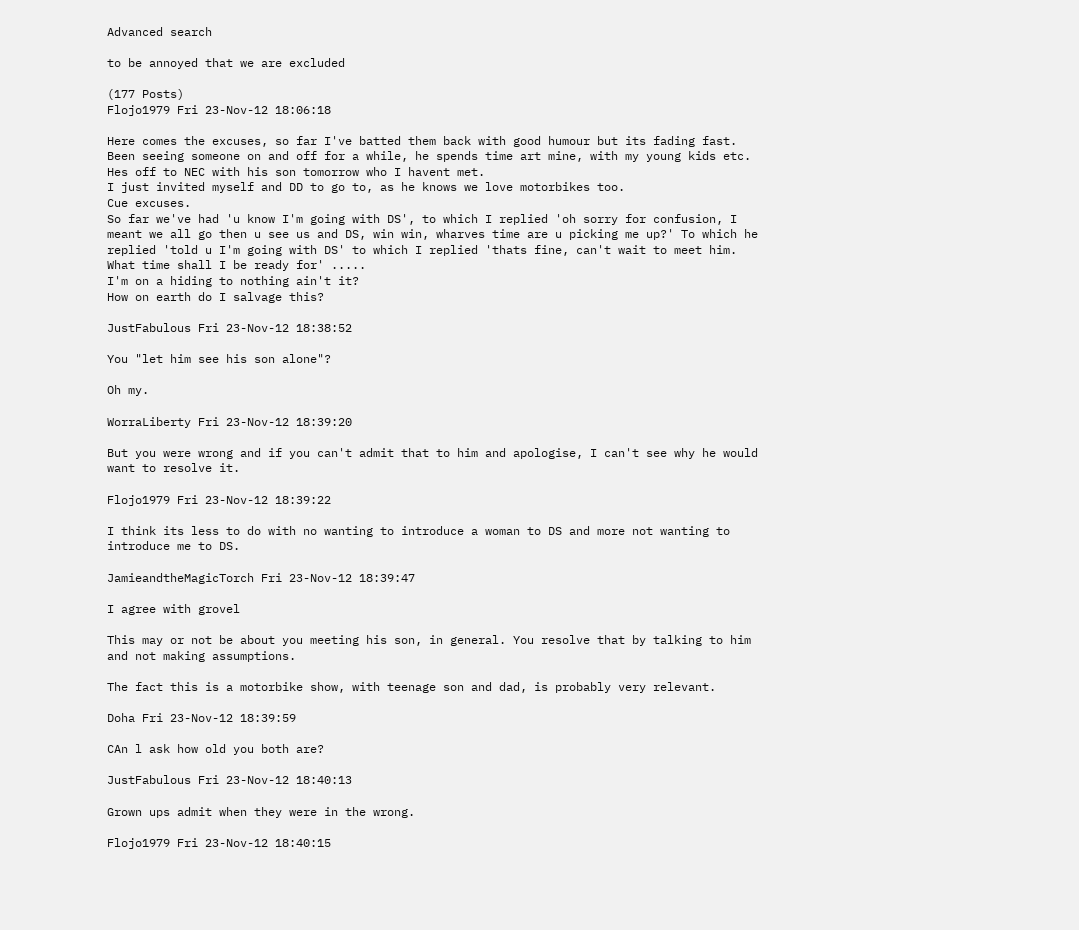Advanced search

to be annoyed that we are excluded

(177 Posts)
Flojo1979 Fri 23-Nov-12 18:06:18

Here comes the excuses, so far I've batted them back with good humour but its fading fast.
Been seeing someone on and off for a while, he spends time art mine, with my young kids etc.
Hes off to NEC with his son tomorrow who I havent met.
I just invited myself and DD to go to, as he knows we love motorbikes too.
Cue excuses.
So far we've had 'u know I'm going with DS', to which I replied 'oh sorry for confusion, I meant we all go then u see us and DS, win win, wharves time are u picking me up?' To which he replied 'told u I'm going with DS' to which I replied 'thats fine, can't wait to meet him. What time shall I be ready for' .....
I'm on a hiding to nothing ain't it?
How on earth do I salvage this?

JustFabulous Fri 23-Nov-12 18:38:52

You "let him see his son alone"?

Oh my.

WorraLiberty Fri 23-Nov-12 18:39:20

But you were wrong and if you can't admit that to him and apologise, I can't see why he would want to resolve it.

Flojo1979 Fri 23-Nov-12 18:39:22

I think its less to do with no wanting to introduce a woman to DS and more not wanting to introduce me to DS.

JamieandtheMagicTorch Fri 23-Nov-12 18:39:47

I agree with grovel

This may or not be about you meeting his son, in general. You resolve that by talking to him and not making assumptions.

The fact this is a motorbike show, with teenage son and dad, is probably very relevant.

Doha Fri 23-Nov-12 18:39:59

CAn l ask how old you both are?

JustFabulous Fri 23-Nov-12 18:40:13

Grown ups admit when they were in the wrong.

Flojo1979 Fri 23-Nov-12 18:40:15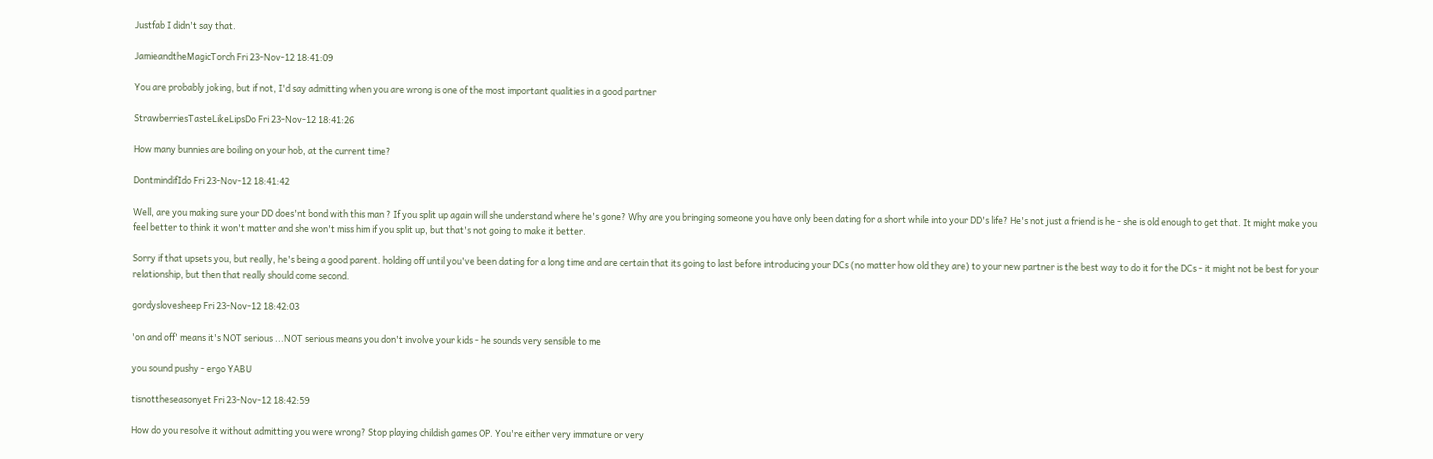Justfab I didn't say that.

JamieandtheMagicTorch Fri 23-Nov-12 18:41:09

You are probably joking, but if not, I'd say admitting when you are wrong is one of the most important qualities in a good partner

StrawberriesTasteLikeLipsDo Fri 23-Nov-12 18:41:26

How many bunnies are boiling on your hob, at the current time?

DontmindifIdo Fri 23-Nov-12 18:41:42

Well, are you making sure your DD does'nt bond with this man ? If you split up again will she understand where he's gone? Why are you bringing someone you have only been dating for a short while into your DD's life? He's not just a friend is he - she is old enough to get that. It might make you feel better to think it won't matter and she won't miss him if you split up, but that's not going to make it better.

Sorry if that upsets you, but really, he's being a good parent. holding off until you've been dating for a long time and are certain that its going to last before introducing your DCs (no matter how old they are) to your new partner is the best way to do it for the DCs - it might not be best for your relationship, but then that really should come second.

gordyslovesheep Fri 23-Nov-12 18:42:03

'on and off' means it's NOT serious ...NOT serious means you don't involve your kids - he sounds very sensible to me

you sound pushy - ergo YABU

tisnottheseasonyet Fri 23-Nov-12 18:42:59

How do you resolve it without admitting you were wrong? Stop playing childish games OP. You're either very immature or very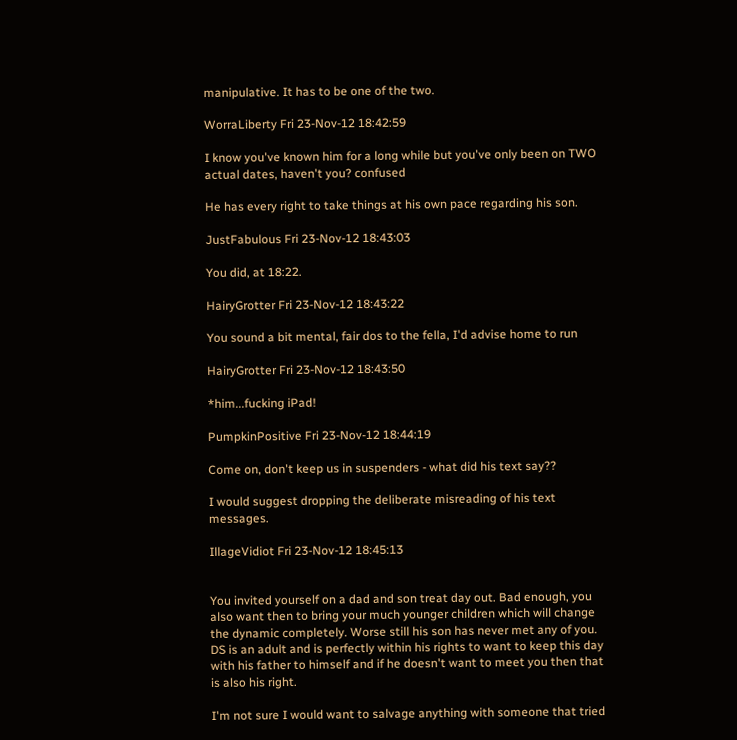manipulative. It has to be one of the two.

WorraLiberty Fri 23-Nov-12 18:42:59

I know you've known him for a long while but you've only been on TWO actual dates, haven't you? confused

He has every right to take things at his own pace regarding his son.

JustFabulous Fri 23-Nov-12 18:43:03

You did, at 18:22.

HairyGrotter Fri 23-Nov-12 18:43:22

You sound a bit mental, fair dos to the fella, I'd advise home to run

HairyGrotter Fri 23-Nov-12 18:43:50

*him...fucking iPad!

PumpkinPositive Fri 23-Nov-12 18:44:19

Come on, don't keep us in suspenders - what did his text say??

I would suggest dropping the deliberate misreading of his text messages.

IllageVidiot Fri 23-Nov-12 18:45:13


You invited yourself on a dad and son treat day out. Bad enough, you also want then to bring your much younger children which will change the dynamic completely. Worse still his son has never met any of you. DS is an adult and is perfectly within his rights to want to keep this day with his father to himself and if he doesn't want to meet you then that is also his right.

I'm not sure I would want to salvage anything with someone that tried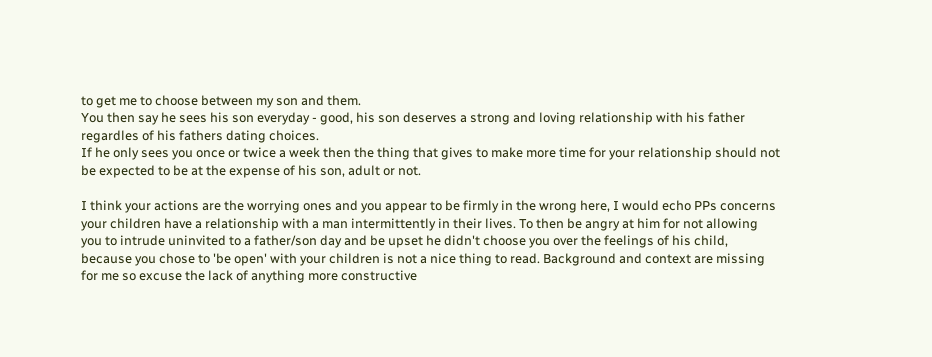to get me to choose between my son and them.
You then say he sees his son everyday - good, his son deserves a strong and loving relationship with his father regardles of his fathers dating choices.
If he only sees you once or twice a week then the thing that gives to make more time for your relationship should not be expected to be at the expense of his son, adult or not.

I think your actions are the worrying ones and you appear to be firmly in the wrong here, I would echo PPs concerns your children have a relationship with a man intermittently in their lives. To then be angry at him for not allowing you to intrude uninvited to a father/son day and be upset he didn't choose you over the feelings of his child, because you chose to 'be open' with your children is not a nice thing to read. Background and context are missing for me so excuse the lack of anything more constructive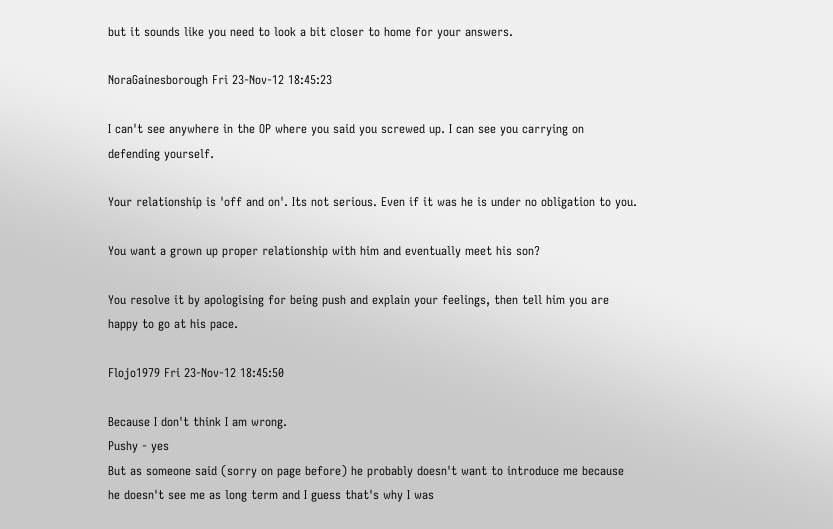but it sounds like you need to look a bit closer to home for your answers.

NoraGainesborough Fri 23-Nov-12 18:45:23

I can't see anywhere in the OP where you said you screwed up. I can see you carrying on defending yourself.

Your relationship is 'off and on'. Its not serious. Even if it was he is under no obligation to you.

You want a grown up proper relationship with him and eventually meet his son?

You resolve it by apologising for being push and explain your feelings, then tell him you are happy to go at his pace.

Flojo1979 Fri 23-Nov-12 18:45:50

Because I don't think I am wrong.
Pushy - yes
But as someone said (sorry on page before) he probably doesn't want to introduce me because he doesn't see me as long term and I guess that's why I was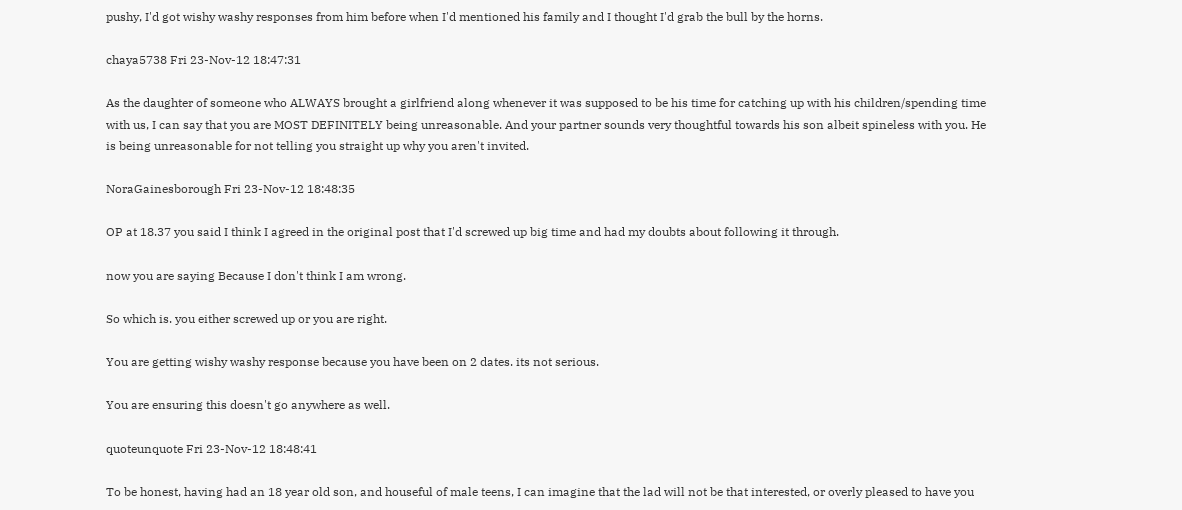pushy, I'd got wishy washy responses from him before when I'd mentioned his family and I thought I'd grab the bull by the horns.

chaya5738 Fri 23-Nov-12 18:47:31

As the daughter of someone who ALWAYS brought a girlfriend along whenever it was supposed to be his time for catching up with his children/spending time with us, I can say that you are MOST DEFINITELY being unreasonable. And your partner sounds very thoughtful towards his son albeit spineless with you. He is being unreasonable for not telling you straight up why you aren't invited.

NoraGainesborough Fri 23-Nov-12 18:48:35

OP at 18.37 you said I think I agreed in the original post that I'd screwed up big time and had my doubts about following it through.

now you are saying Because I don't think I am wrong.

So which is. you either screwed up or you are right.

You are getting wishy washy response because you have been on 2 dates. its not serious.

You are ensuring this doesn't go anywhere as well.

quoteunquote Fri 23-Nov-12 18:48:41

To be honest, having had an 18 year old son, and houseful of male teens, I can imagine that the lad will not be that interested, or overly pleased to have you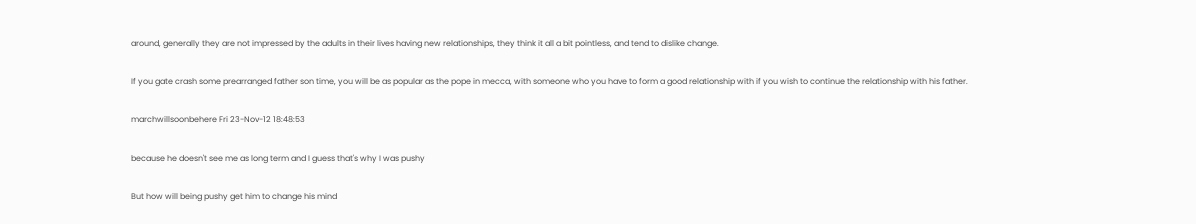around, generally they are not impressed by the adults in their lives having new relationships, they think it all a bit pointless, and tend to dislike change.

If you gate crash some prearranged father son time, you will be as popular as the pope in mecca, with someone who you have to form a good relationship with if you wish to continue the relationship with his father.

marchwillsoonbehere Fri 23-Nov-12 18:48:53

because he doesn't see me as long term and I guess that's why I was pushy

But how will being pushy get him to change his mind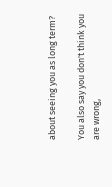about seeing you as long term?

You also say you don't think you are wrong,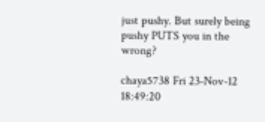just pushy. But surely being pushy PUTS you in the wrong?

chaya5738 Fri 23-Nov-12 18:49:20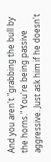And you aren't "grabbing the bull by the horns." You're being passive aggressive. Just ask him if he doesn't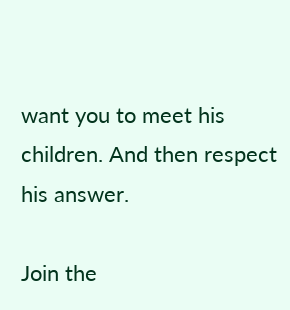want you to meet his children. And then respect his answer.

Join the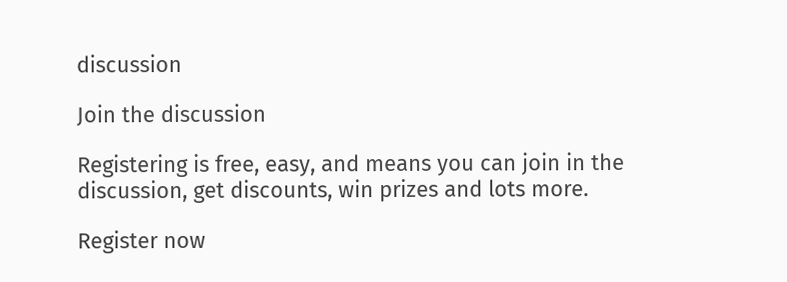discussion

Join the discussion

Registering is free, easy, and means you can join in the discussion, get discounts, win prizes and lots more.

Register now